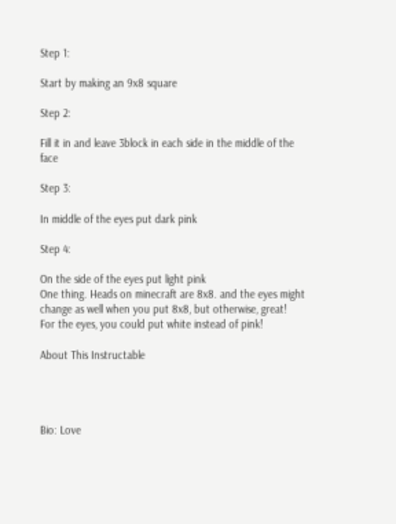Step 1:

Start by making an 9x8 square

Step 2:

Fill it in and leave 3block in each side in the middle of the face

Step 3:

In middle of the eyes put dark pink

Step 4:

On the side of the eyes put light pink
One thing. Heads on minecraft are 8x8. and the eyes might change as well when you put 8x8, but otherwise, great!
For the eyes, you could put white instead of pink!

About This Instructable




Bio: Love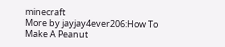minecraft
More by jayjay4ever206:How To Make A Peanut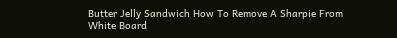Butter Jelly Sandwich How To Remove A Sharpie From White Board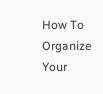How To Organize Your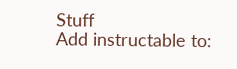Stuff
Add instructable to: